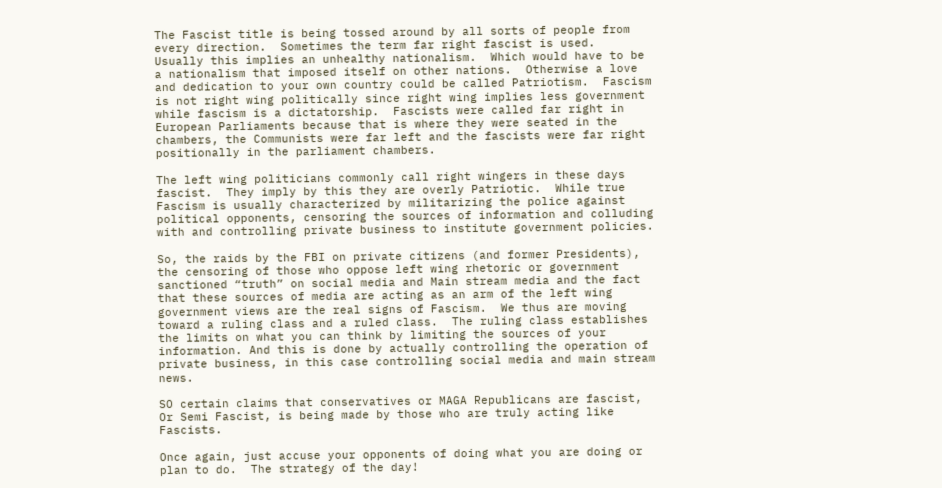The Fascist title is being tossed around by all sorts of people from every direction.  Sometimes the term far right fascist is used.  Usually this implies an unhealthy nationalism.  Which would have to be a nationalism that imposed itself on other nations.  Otherwise a love and dedication to your own country could be called Patriotism.  Fascism is not right wing politically since right wing implies less government while fascism is a dictatorship.  Fascists were called far right in European Parliaments because that is where they were seated in the chambers, the Communists were far left and the fascists were far right positionally in the parliament chambers.

The left wing politicians commonly call right wingers in these days fascist.  They imply by this they are overly Patriotic.  While true Fascism is usually characterized by militarizing the police against political opponents, censoring the sources of information and colluding with and controlling private business to institute government policies.

So, the raids by the FBI on private citizens (and former Presidents), the censoring of those who oppose left wing rhetoric or government sanctioned “truth” on social media and Main stream media and the fact that these sources of media are acting as an arm of the left wing government views are the real signs of Fascism.  We thus are moving toward a ruling class and a ruled class.  The ruling class establishes the limits on what you can think by limiting the sources of your information. And this is done by actually controlling the operation of private business, in this case controlling social media and main stream news.

SO certain claims that conservatives or MAGA Republicans are fascist, Or Semi Fascist, is being made by those who are truly acting like Fascists.

Once again, just accuse your opponents of doing what you are doing or plan to do.  The strategy of the day!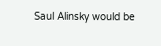Saul Alinsky would be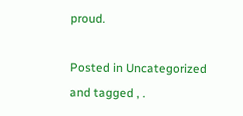proud.

Posted in Uncategorized and tagged , .